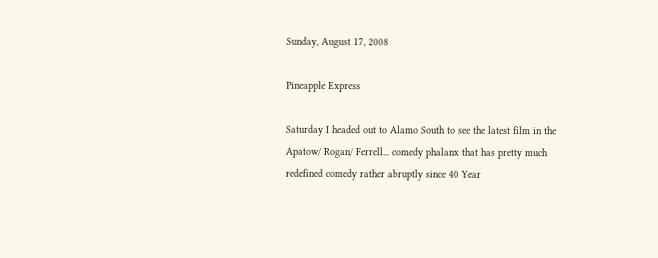Sunday, August 17, 2008

Pineapple Express

Saturday I headed out to Alamo South to see the latest film in the Apatow/ Rogan/ Ferrell... comedy phalanx that has pretty much redefined comedy rather abruptly since 40 Year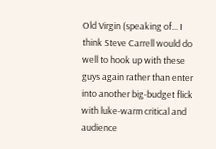Old Virgin (speaking of... I think Steve Carrell would do well to hook up with these guys again rather than enter into another big-budget flick with luke-warm critical and audience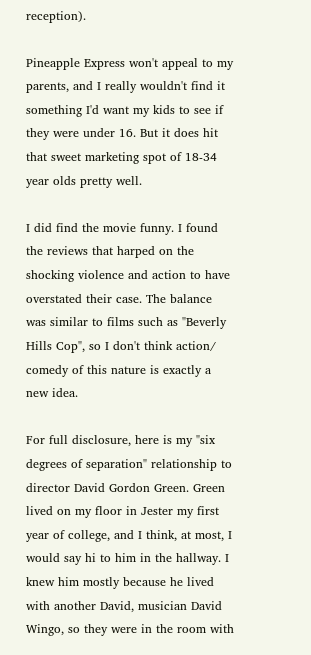reception).

Pineapple Express won't appeal to my parents, and I really wouldn't find it something I'd want my kids to see if they were under 16. But it does hit that sweet marketing spot of 18-34 year olds pretty well.

I did find the movie funny. I found the reviews that harped on the shocking violence and action to have overstated their case. The balance was similar to films such as "Beverly Hills Cop", so I don't think action/ comedy of this nature is exactly a new idea.

For full disclosure, here is my "six degrees of separation" relationship to director David Gordon Green. Green lived on my floor in Jester my first year of college, and I think, at most, I would say hi to him in the hallway. I knew him mostly because he lived with another David, musician David Wingo, so they were in the room with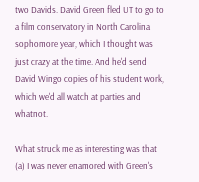two Davids. David Green fled UT to go to a film conservatory in North Carolina sophomore year, which I thought was just crazy at the time. And he'd send David Wingo copies of his student work, which we'd all watch at parties and whatnot.

What struck me as interesting was that (a) I was never enamored with Green's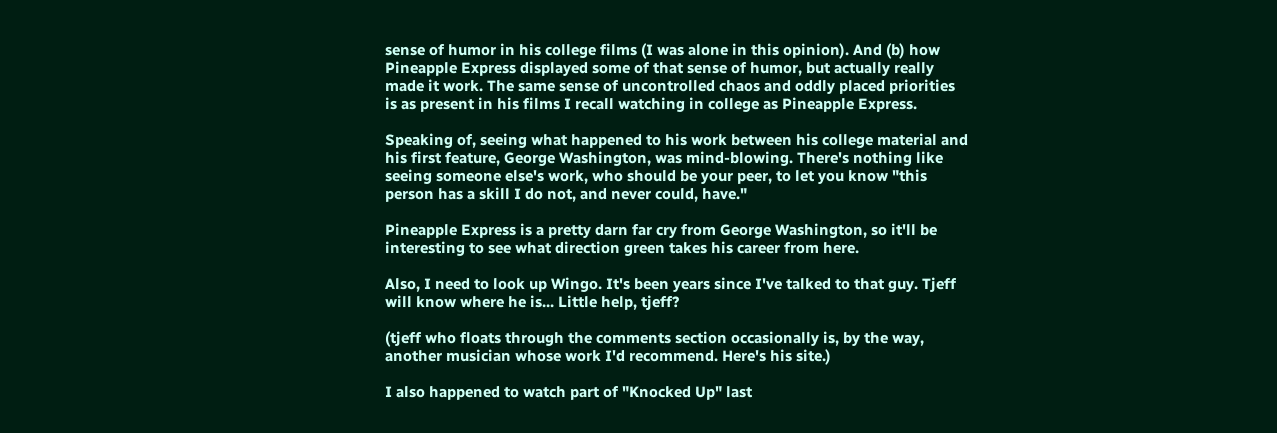sense of humor in his college films (I was alone in this opinion). And (b) how Pineapple Express displayed some of that sense of humor, but actually really made it work. The same sense of uncontrolled chaos and oddly placed priorities is as present in his films I recall watching in college as Pineapple Express.

Speaking of, seeing what happened to his work between his college material and his first feature, George Washington, was mind-blowing. There's nothing like seeing someone else's work, who should be your peer, to let you know "this person has a skill I do not, and never could, have."

Pineapple Express is a pretty darn far cry from George Washington, so it'll be interesting to see what direction green takes his career from here.

Also, I need to look up Wingo. It's been years since I've talked to that guy. Tjeff will know where he is... Little help, tjeff?

(tjeff who floats through the comments section occasionally is, by the way, another musician whose work I'd recommend. Here's his site.)

I also happened to watch part of "Knocked Up" last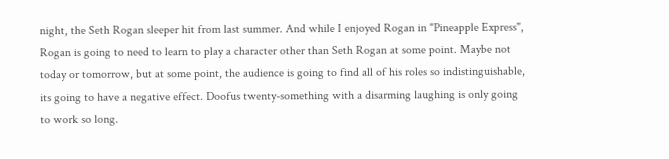night, the Seth Rogan sleeper hit from last summer. And while I enjoyed Rogan in "Pineapple Express", Rogan is going to need to learn to play a character other than Seth Rogan at some point. Maybe not today or tomorrow, but at some point, the audience is going to find all of his roles so indistinguishable, its going to have a negative effect. Doofus twenty-something with a disarming laughing is only going to work so long.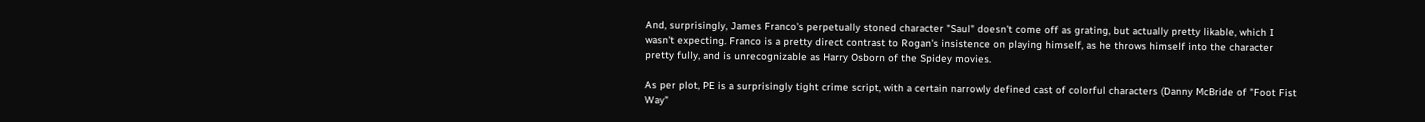And, surprisingly, James Franco's perpetually stoned character "Saul" doesn't come off as grating, but actually pretty likable, which I wasn't expecting. Franco is a pretty direct contrast to Rogan's insistence on playing himself, as he throws himself into the character pretty fully, and is unrecognizable as Harry Osborn of the Spidey movies.

As per plot, PE is a surprisingly tight crime script, with a certain narrowly defined cast of colorful characters (Danny McBride of "Foot Fist Way"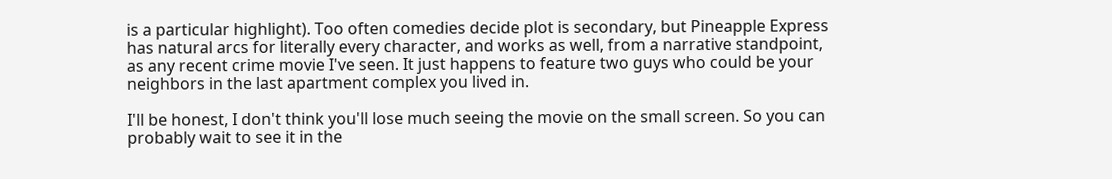is a particular highlight). Too often comedies decide plot is secondary, but Pineapple Express has natural arcs for literally every character, and works as well, from a narrative standpoint, as any recent crime movie I've seen. It just happens to feature two guys who could be your neighbors in the last apartment complex you lived in.

I'll be honest, I don't think you'll lose much seeing the movie on the small screen. So you can probably wait to see it in the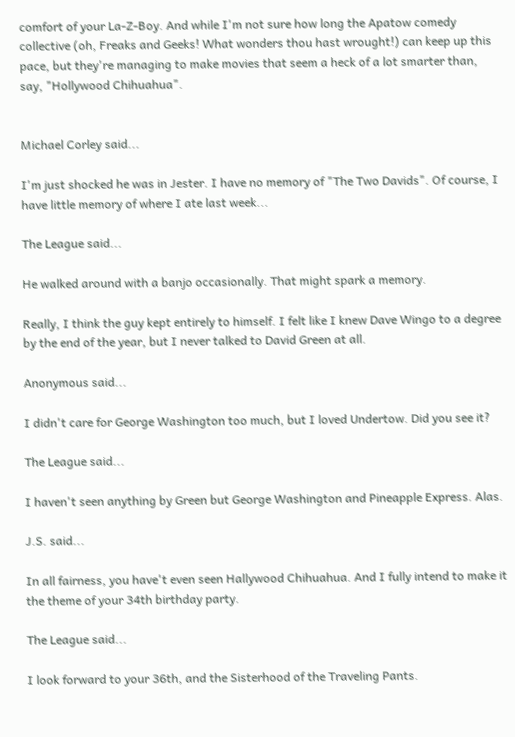comfort of your La-Z-Boy. And while I'm not sure how long the Apatow comedy collective (oh, Freaks and Geeks! What wonders thou hast wrought!) can keep up this pace, but they're managing to make movies that seem a heck of a lot smarter than, say, "Hollywood Chihuahua".


Michael Corley said...

I'm just shocked he was in Jester. I have no memory of "The Two Davids". Of course, I have little memory of where I ate last week...

The League said...

He walked around with a banjo occasionally. That might spark a memory.

Really, I think the guy kept entirely to himself. I felt like I knew Dave Wingo to a degree by the end of the year, but I never talked to David Green at all.

Anonymous said...

I didn't care for George Washington too much, but I loved Undertow. Did you see it?

The League said...

I haven't seen anything by Green but George Washington and Pineapple Express. Alas.

J.S. said...

In all fairness, you have't even seen Hallywood Chihuahua. And I fully intend to make it the theme of your 34th birthday party.

The League said...

I look forward to your 36th, and the Sisterhood of the Traveling Pants.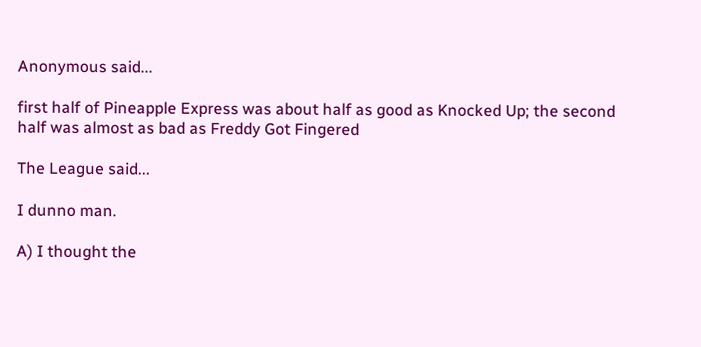Anonymous said...

first half of Pineapple Express was about half as good as Knocked Up; the second half was almost as bad as Freddy Got Fingered

The League said...

I dunno man.

A) I thought the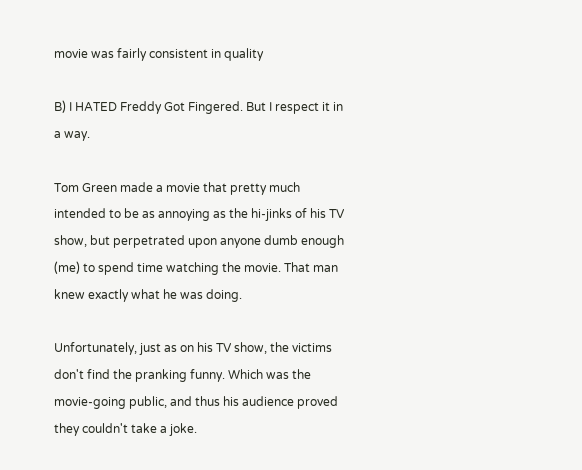movie was fairly consistent in quality

B) I HATED Freddy Got Fingered. But I respect it in a way.

Tom Green made a movie that pretty much intended to be as annoying as the hi-jinks of his TV show, but perpetrated upon anyone dumb enough (me) to spend time watching the movie. That man knew exactly what he was doing.

Unfortunately, just as on his TV show, the victims don't find the pranking funny. Which was the movie-going public, and thus his audience proved they couldn't take a joke.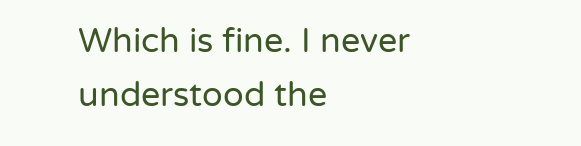Which is fine. I never understood the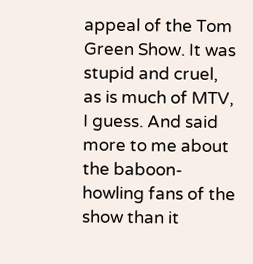appeal of the Tom Green Show. It was stupid and cruel, as is much of MTV, I guess. And said more to me about the baboon-howling fans of the show than it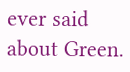ever said about Green.